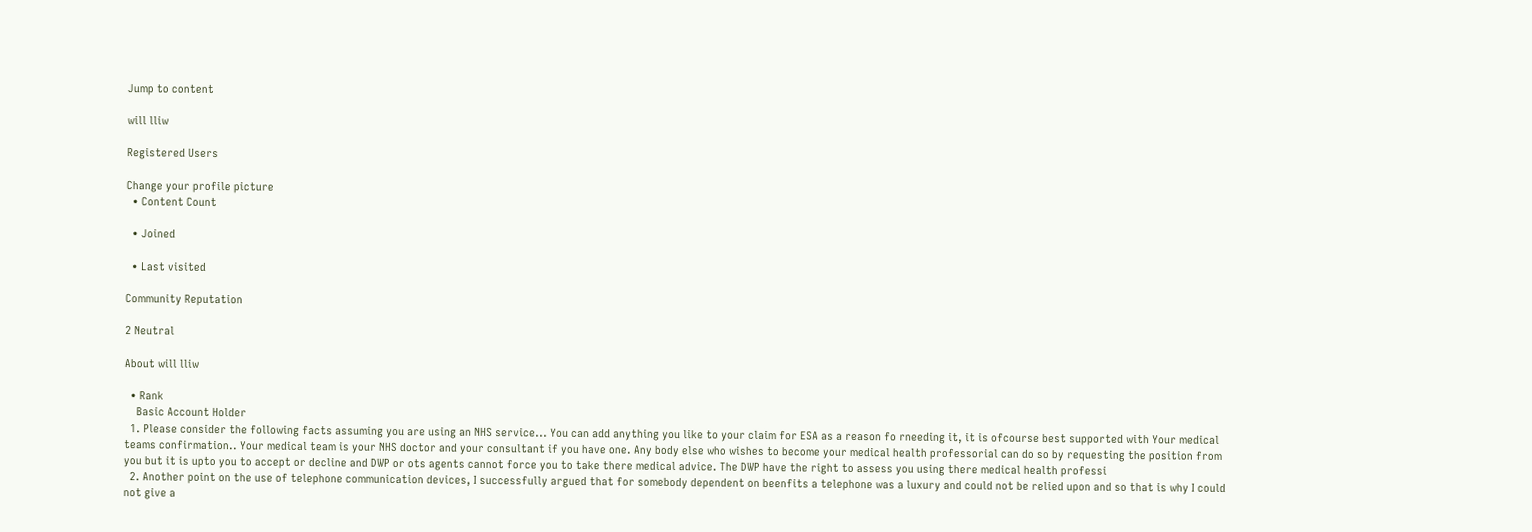Jump to content

will lliw

Registered Users

Change your profile picture
  • Content Count

  • Joined

  • Last visited

Community Reputation

2 Neutral

About will lliw

  • Rank
    Basic Account Holder
  1. Please consider the following facts assuming you are using an NHS service... You can add anything you like to your claim for ESA as a reason fo rneeding it, it is ofcourse best supported with Your medical teams confirmation.. Your medical team is your NHS doctor and your consultant if you have one. Any body else who wishes to become your medical health professorial can do so by requesting the position from you but it is upto you to accept or decline and DWP or ots agents cannot force you to take there medical advice. The DWP have the right to assess you using there medical health professi
  2. Another point on the use of telephone communication devices, I successfully argued that for somebody dependent on beenfits a telephone was a luxury and could not be relied upon and so that is why I could not give a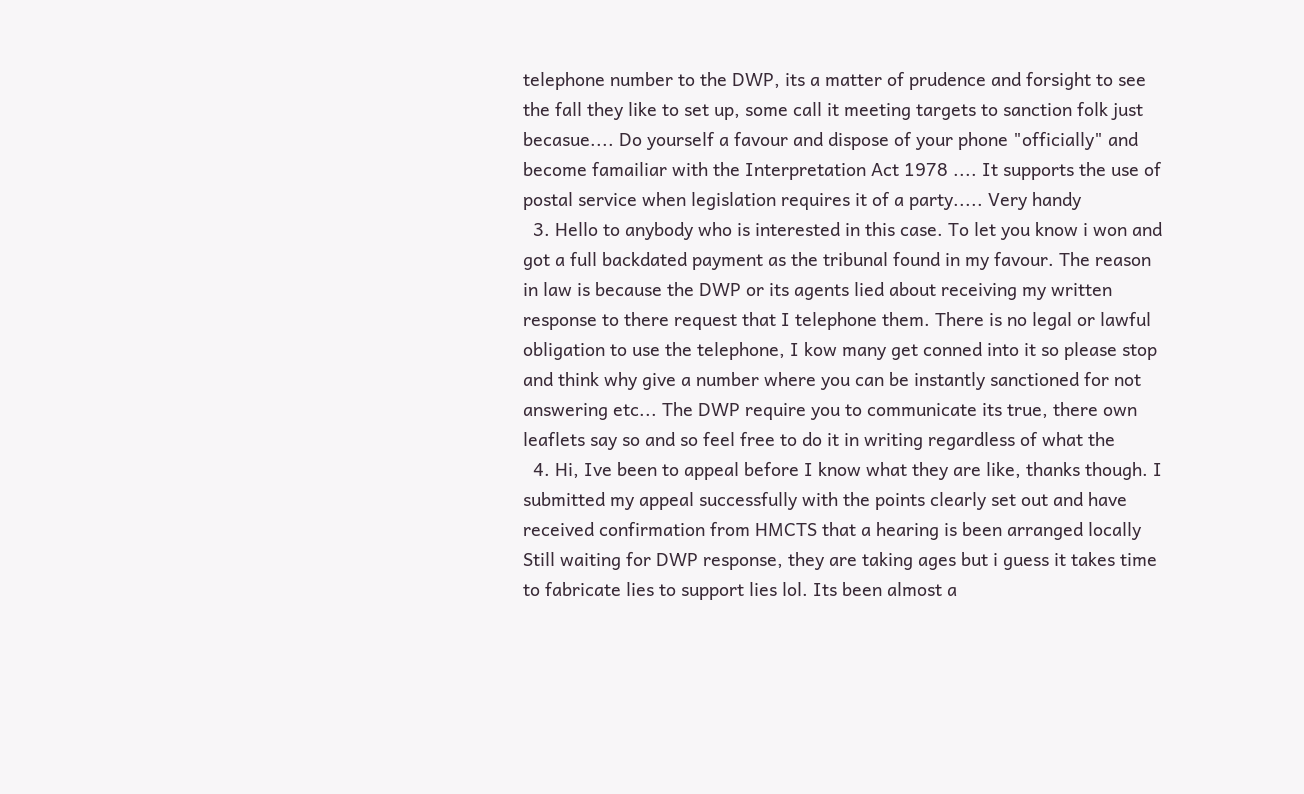telephone number to the DWP, its a matter of prudence and forsight to see the fall they like to set up, some call it meeting targets to sanction folk just becasue.... Do yourself a favour and dispose of your phone "officially" and become famailiar with the Interpretation Act 1978 .... It supports the use of postal service when legislation requires it of a party..... Very handy
  3. Hello to anybody who is interested in this case. To let you know i won and got a full backdated payment as the tribunal found in my favour. The reason in law is because the DWP or its agents lied about receiving my written response to there request that I telephone them. There is no legal or lawful obligation to use the telephone, I kow many get conned into it so please stop and think why give a number where you can be instantly sanctioned for not answering etc... The DWP require you to communicate its true, there own leaflets say so and so feel free to do it in writing regardless of what the
  4. Hi, Ive been to appeal before I know what they are like, thanks though. I submitted my appeal successfully with the points clearly set out and have received confirmation from HMCTS that a hearing is been arranged locally Still waiting for DWP response, they are taking ages but i guess it takes time to fabricate lies to support lies lol. Its been almost a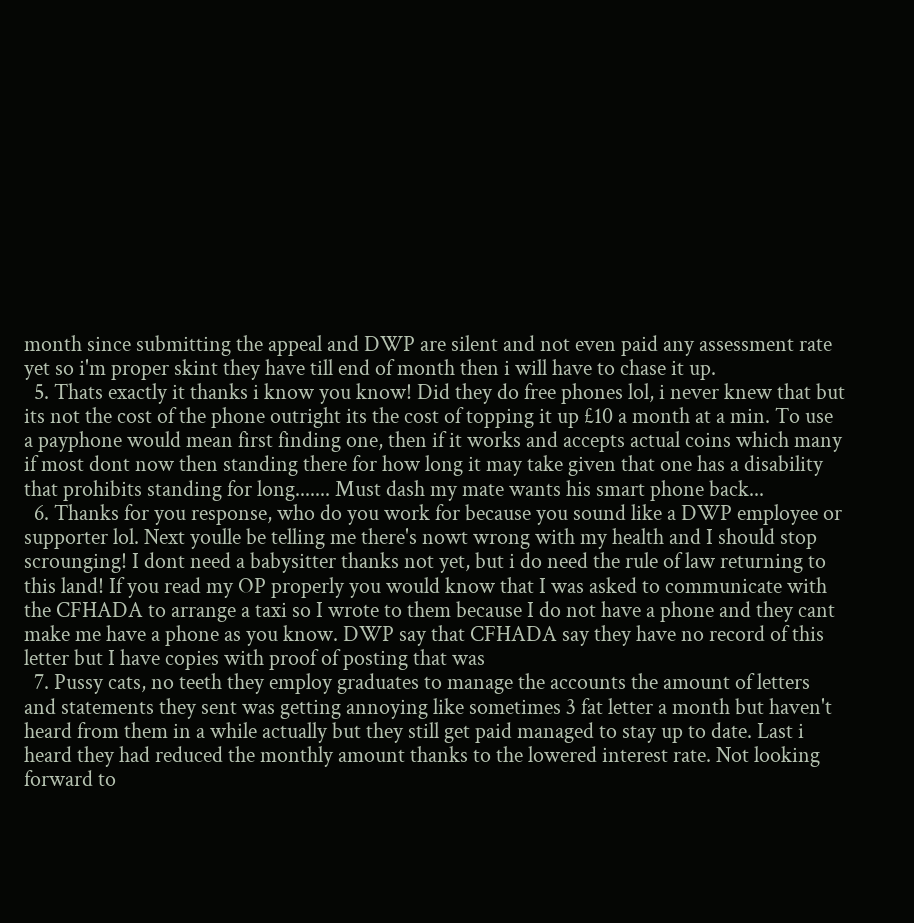month since submitting the appeal and DWP are silent and not even paid any assessment rate yet so i'm proper skint they have till end of month then i will have to chase it up.
  5. Thats exactly it thanks i know you know! Did they do free phones lol, i never knew that but its not the cost of the phone outright its the cost of topping it up £10 a month at a min. To use a payphone would mean first finding one, then if it works and accepts actual coins which many if most dont now then standing there for how long it may take given that one has a disability that prohibits standing for long....... Must dash my mate wants his smart phone back...
  6. Thanks for you response, who do you work for because you sound like a DWP employee or supporter lol. Next youlle be telling me there's nowt wrong with my health and I should stop scrounging! I dont need a babysitter thanks not yet, but i do need the rule of law returning to this land! If you read my OP properly you would know that I was asked to communicate with the CFHADA to arrange a taxi so I wrote to them because I do not have a phone and they cant make me have a phone as you know. DWP say that CFHADA say they have no record of this letter but I have copies with proof of posting that was
  7. Pussy cats, no teeth they employ graduates to manage the accounts the amount of letters and statements they sent was getting annoying like sometimes 3 fat letter a month but haven't heard from them in a while actually but they still get paid managed to stay up to date. Last i heard they had reduced the monthly amount thanks to the lowered interest rate. Not looking forward to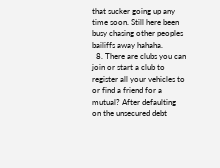that sucker going up any time soon. Still here been busy chasing other peoples bailiffs away hahaha.
  8. There are clubs you can join or start a club to register all your vehicles to or find a friend for a mutual? After defaulting on the unsecured debt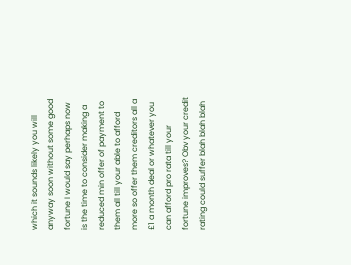which it sounds likely you will anyway soon without some good fortune I would say perhaps now is the time to consider making a reduced min offer of payment to them all till your able to afford more so offer them creditors all a £1 a month deal or whatever you can afford pro rata till your fortune improves? Obv your credit rating could suffer blah blah blah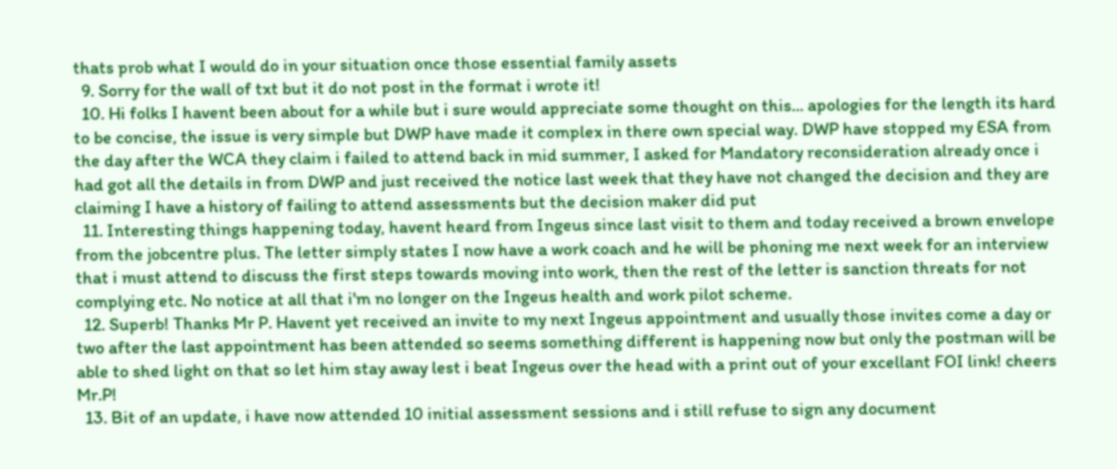thats prob what I would do in your situation once those essential family assets
  9. Sorry for the wall of txt but it do not post in the format i wrote it!
  10. Hi folks I havent been about for a while but i sure would appreciate some thought on this... apologies for the length its hard to be concise, the issue is very simple but DWP have made it complex in there own special way. DWP have stopped my ESA from the day after the WCA they claim i failed to attend back in mid summer, I asked for Mandatory reconsideration already once i had got all the details in from DWP and just received the notice last week that they have not changed the decision and they are claiming I have a history of failing to attend assessments but the decision maker did put
  11. Interesting things happening today, havent heard from Ingeus since last visit to them and today received a brown envelope from the jobcentre plus. The letter simply states I now have a work coach and he will be phoning me next week for an interview that i must attend to discuss the first steps towards moving into work, then the rest of the letter is sanction threats for not complying etc. No notice at all that i'm no longer on the Ingeus health and work pilot scheme.
  12. Superb! Thanks Mr P. Havent yet received an invite to my next Ingeus appointment and usually those invites come a day or two after the last appointment has been attended so seems something different is happening now but only the postman will be able to shed light on that so let him stay away lest i beat Ingeus over the head with a print out of your excellant FOI link! cheers Mr.P!
  13. Bit of an update, i have now attended 10 initial assessment sessions and i still refuse to sign any document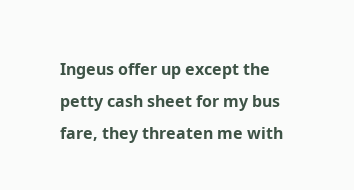Ingeus offer up except the petty cash sheet for my bus fare, they threaten me with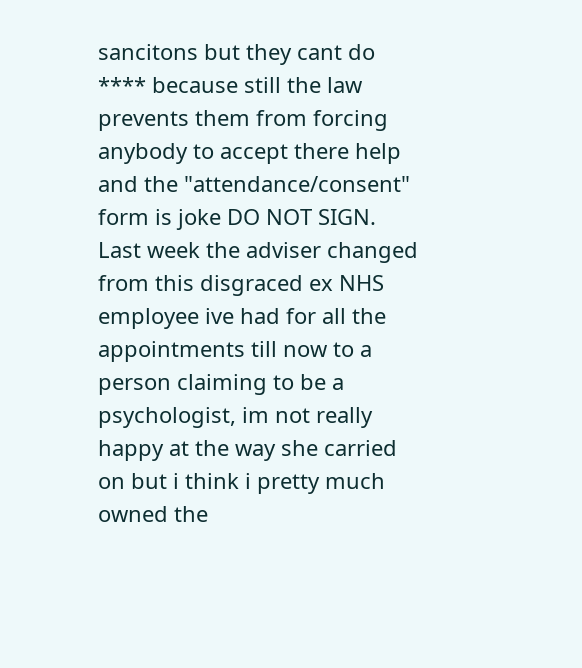sancitons but they cant do **** because still the law prevents them from forcing anybody to accept there help and the "attendance/consent" form is joke DO NOT SIGN. Last week the adviser changed from this disgraced ex NHS employee ive had for all the appointments till now to a person claiming to be a psychologist, im not really happy at the way she carried on but i think i pretty much owned the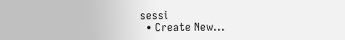sessi
  • Create New...